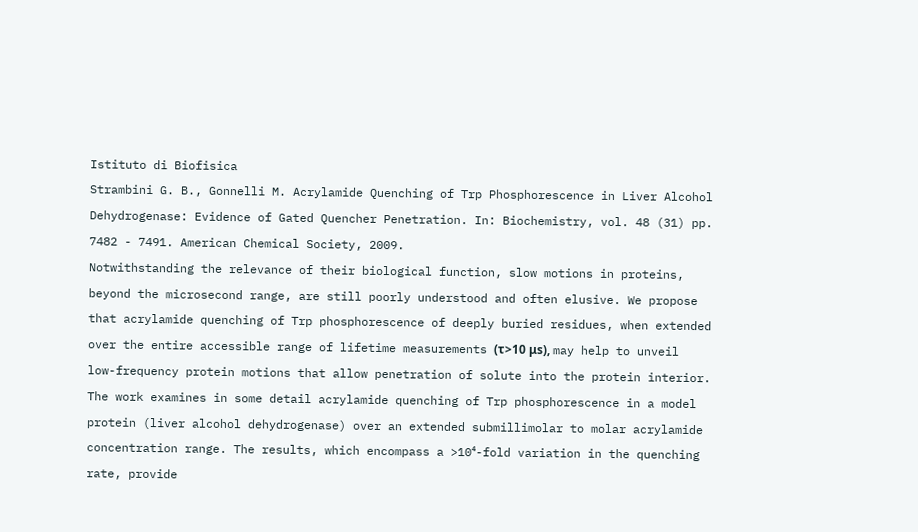Istituto di Biofisica
Strambini G. B., Gonnelli M. Acrylamide Quenching of Trp Phosphorescence in Liver Alcohol Dehydrogenase: Evidence of Gated Quencher Penetration. In: Biochemistry, vol. 48 (31) pp. 7482 - 7491. American Chemical Society, 2009.
Notwithstanding the relevance of their biological function, slow motions in proteins, beyond the microsecond range, are still poorly understood and often elusive. We propose that acrylamide quenching of Trp phosphorescence of deeply buried residues, when extended over the entire accessible range of lifetime measurements (τ>10 μs), may help to unveil low-frequency protein motions that allow penetration of solute into the protein interior. The work examines in some detail acrylamide quenching of Trp phosphorescence in a model protein (liver alcohol dehydrogenase) over an extended submillimolar to molar acrylamide concentration range. The results, which encompass a >10⁴-fold variation in the quenching rate, provide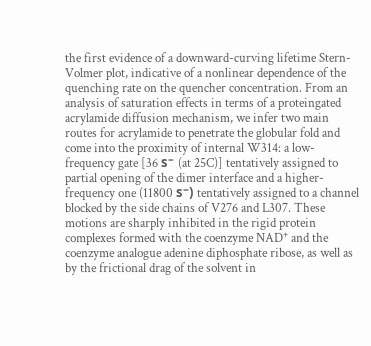the first evidence of a downward-curving lifetime Stern-Volmer plot, indicative of a nonlinear dependence of the quenching rate on the quencher concentration. From an analysis of saturation effects in terms of a proteingated acrylamide diffusion mechanism, we infer two main routes for acrylamide to penetrate the globular fold and come into the proximity of internal W314: a low-frequency gate [36 sᐨ (at 25C)] tentatively assigned to partial opening of the dimer interface and a higher-frequency one (11800 sᐨ) tentatively assigned to a channel blocked by the side chains of V276 and L307. These motions are sharply inhibited in the rigid protein complexes formed with the coenzyme NAD⁺ and the coenzyme analogue adenine diphosphate ribose, as well as by the frictional drag of the solvent in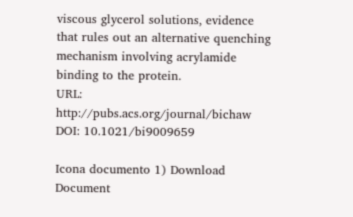viscous glycerol solutions, evidence that rules out an alternative quenching mechanism involving acrylamide binding to the protein.
URL: http://pubs.acs.org/journal/bichaw
DOI: 10.1021/bi9009659

Icona documento 1) Download Document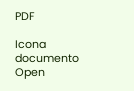PDF

Icona documento Open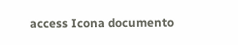access Icona documento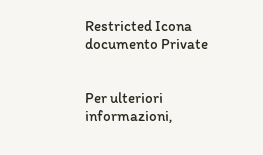Restricted Icona documento Private


Per ulteriori informazioni,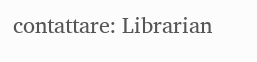contattare: Librarian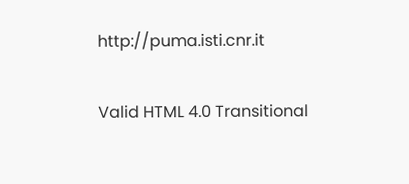http://puma.isti.cnr.it

Valid HTML 4.0 Transitional